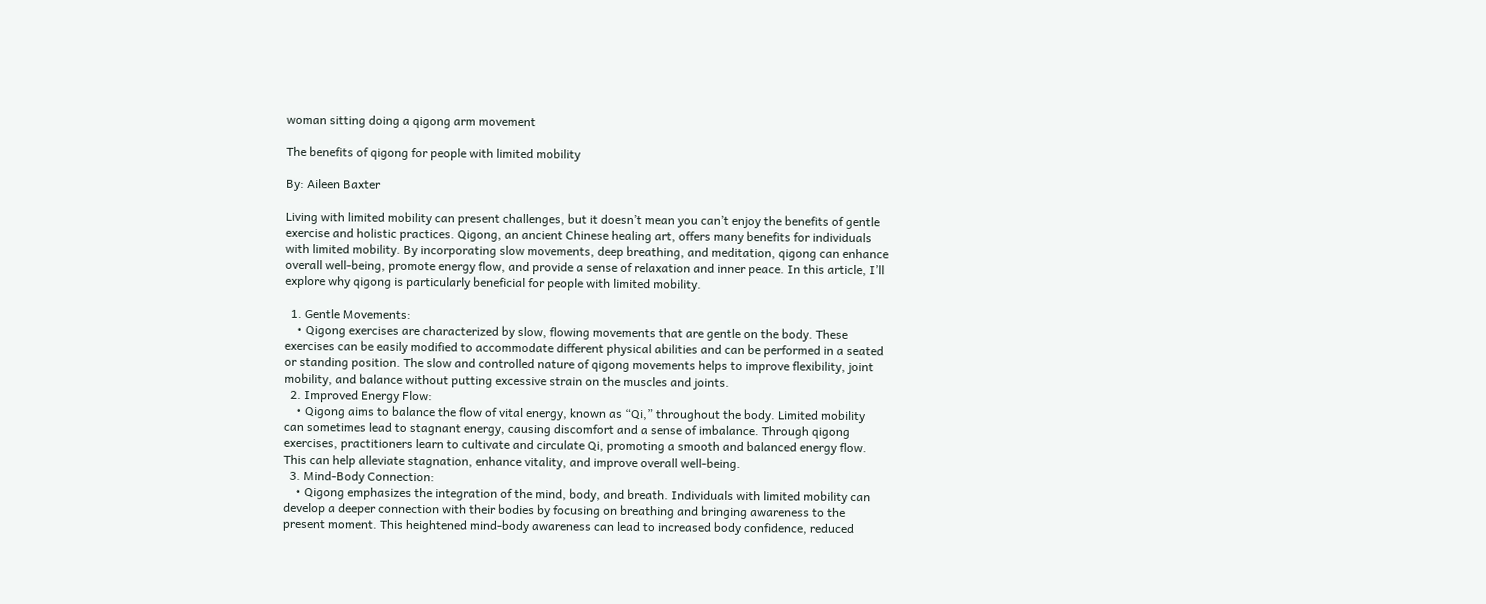woman sitting doing a qigong arm movement

The benefits of qigong for people with limited mobility

By: Aileen Baxter

Living with limited mobility can present challenges, but it doesn’t mean you can’t enjoy the benefits of gentle exercise and holistic practices. Qigong, an ancient Chinese healing art, offers many benefits for individuals with limited mobility. By incorporating slow movements, deep breathing, and meditation, qigong can enhance overall well-being, promote energy flow, and provide a sense of relaxation and inner peace. In this article, I’ll explore why qigong is particularly beneficial for people with limited mobility.

  1. Gentle Movements:
    • Qigong exercises are characterized by slow, flowing movements that are gentle on the body. These exercises can be easily modified to accommodate different physical abilities and can be performed in a seated or standing position. The slow and controlled nature of qigong movements helps to improve flexibility, joint mobility, and balance without putting excessive strain on the muscles and joints.
  2. Improved Energy Flow:
    • Qigong aims to balance the flow of vital energy, known as “Qi,” throughout the body. Limited mobility can sometimes lead to stagnant energy, causing discomfort and a sense of imbalance. Through qigong exercises, practitioners learn to cultivate and circulate Qi, promoting a smooth and balanced energy flow. This can help alleviate stagnation, enhance vitality, and improve overall well-being.
  3. Mind-Body Connection:
    • Qigong emphasizes the integration of the mind, body, and breath. Individuals with limited mobility can develop a deeper connection with their bodies by focusing on breathing and bringing awareness to the present moment. This heightened mind-body awareness can lead to increased body confidence, reduced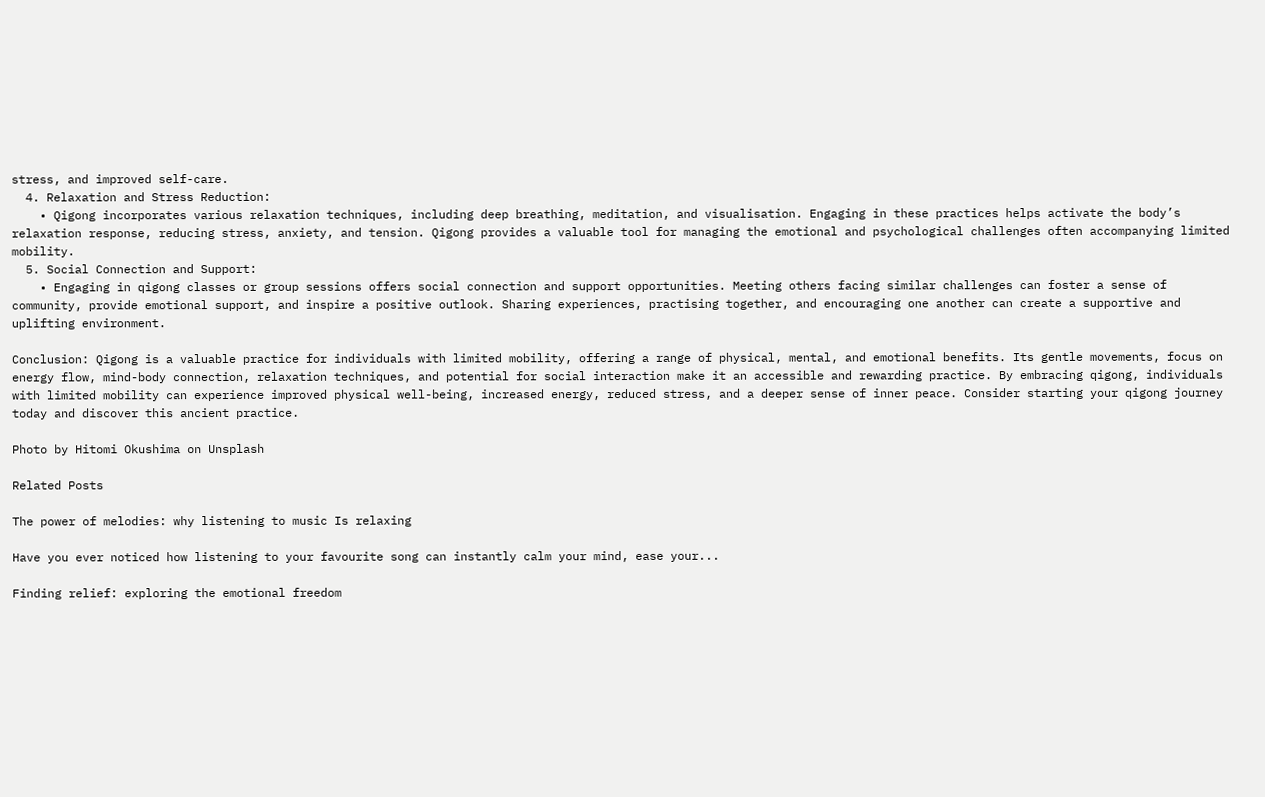stress, and improved self-care.
  4. Relaxation and Stress Reduction:
    • Qigong incorporates various relaxation techniques, including deep breathing, meditation, and visualisation. Engaging in these practices helps activate the body’s relaxation response, reducing stress, anxiety, and tension. Qigong provides a valuable tool for managing the emotional and psychological challenges often accompanying limited mobility.
  5. Social Connection and Support:
    • Engaging in qigong classes or group sessions offers social connection and support opportunities. Meeting others facing similar challenges can foster a sense of community, provide emotional support, and inspire a positive outlook. Sharing experiences, practising together, and encouraging one another can create a supportive and uplifting environment.

Conclusion: Qigong is a valuable practice for individuals with limited mobility, offering a range of physical, mental, and emotional benefits. Its gentle movements, focus on energy flow, mind-body connection, relaxation techniques, and potential for social interaction make it an accessible and rewarding practice. By embracing qigong, individuals with limited mobility can experience improved physical well-being, increased energy, reduced stress, and a deeper sense of inner peace. Consider starting your qigong journey today and discover this ancient practice.

Photo by Hitomi Okushima on Unsplash

Related Posts

The power of melodies: why listening to music Is relaxing

Have you ever noticed how listening to your favourite song can instantly calm your mind, ease your...

Finding relief: exploring the emotional freedom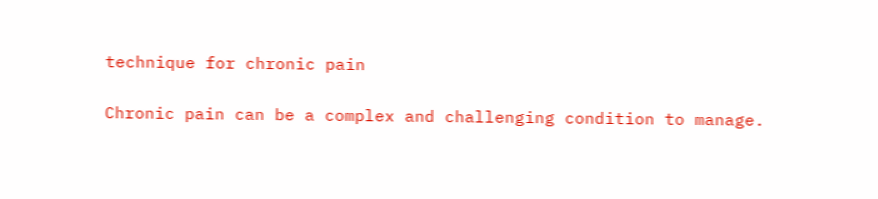technique for chronic pain

Chronic pain can be a complex and challenging condition to manage.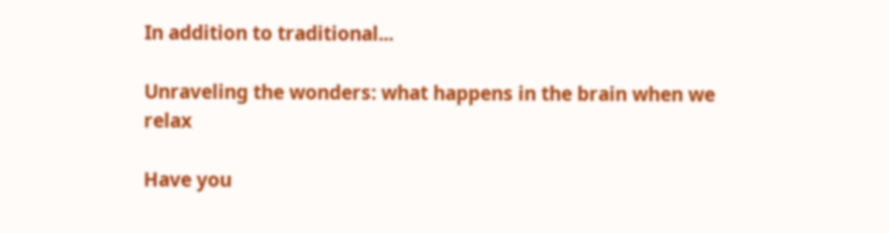In addition to traditional...

Unraveling the wonders: what happens in the brain when we relax

Have you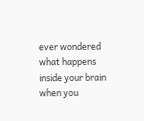ever wondered what happens inside your brain when you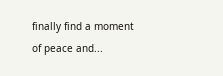finally find a moment of peace and...